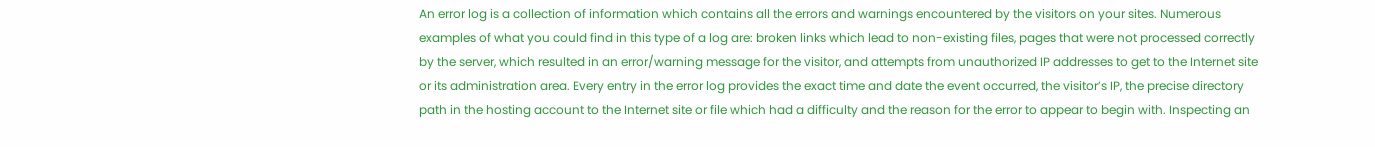An error log is a collection of information which contains all the errors and warnings encountered by the visitors on your sites. Numerous examples of what you could find in this type of a log are: broken links which lead to non-existing files, pages that were not processed correctly by the server, which resulted in an error/warning message for the visitor, and attempts from unauthorized IP addresses to get to the Internet site or its administration area. Every entry in the error log provides the exact time and date the event occurred, the visitor’s IP, the precise directory path in the hosting account to the Internet site or file which had a difficulty and the reason for the error to appear to begin with. Inspecting an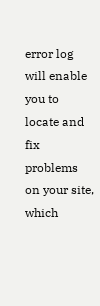error log will enable you to locate and fix problems on your site, which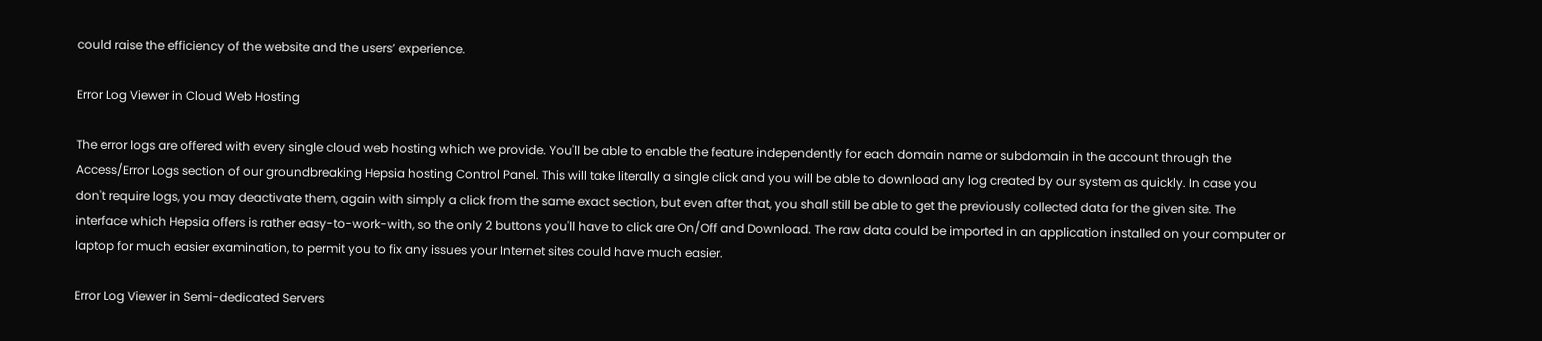could raise the efficiency of the website and the users’ experience.

Error Log Viewer in Cloud Web Hosting

The error logs are offered with every single cloud web hosting which we provide. You'll be able to enable the feature independently for each domain name or subdomain in the account through the Access/Error Logs section of our groundbreaking Hepsia hosting Control Panel. This will take literally a single click and you will be able to download any log created by our system as quickly. In case you don't require logs, you may deactivate them, again with simply a click from the same exact section, but even after that, you shall still be able to get the previously collected data for the given site. The interface which Hepsia offers is rather easy-to-work-with, so the only 2 buttons you'll have to click are On/Off and Download. The raw data could be imported in an application installed on your computer or laptop for much easier examination, to permit you to fix any issues your Internet sites could have much easier.

Error Log Viewer in Semi-dedicated Servers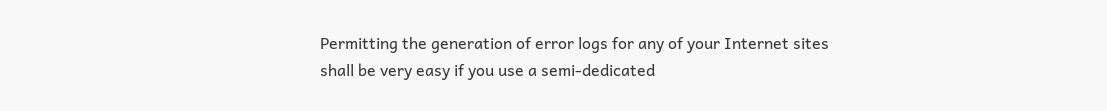Permitting the generation of error logs for any of your Internet sites shall be very easy if you use a semi-dedicated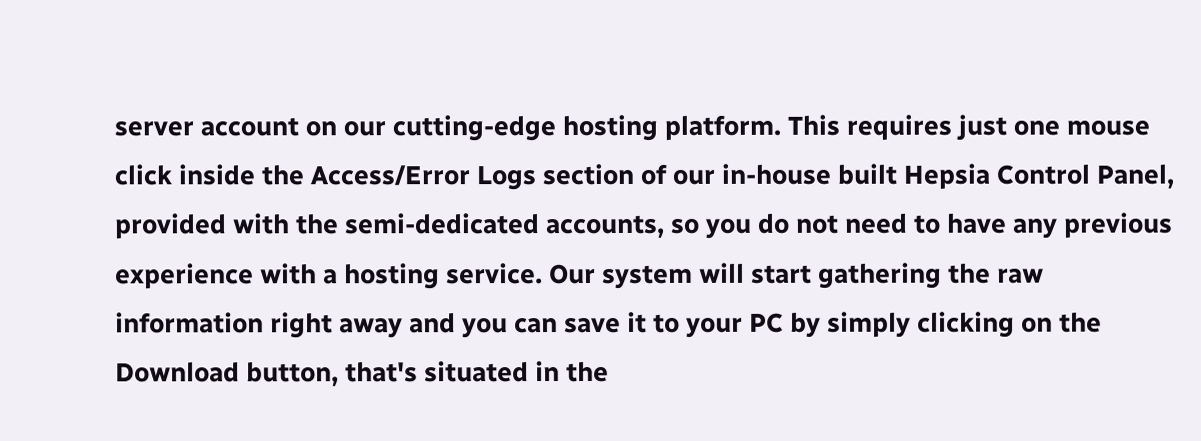server account on our cutting-edge hosting platform. This requires just one mouse click inside the Access/Error Logs section of our in-house built Hepsia Control Panel, provided with the semi-dedicated accounts, so you do not need to have any previous experience with a hosting service. Our system will start gathering the raw information right away and you can save it to your PC by simply clicking on the Download button, that's situated in the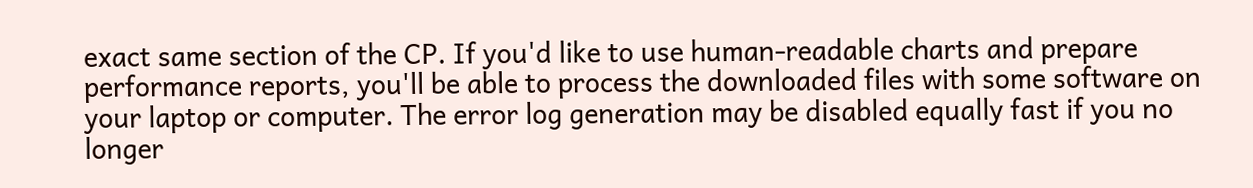exact same section of the CP. If you'd like to use human-readable charts and prepare performance reports, you'll be able to process the downloaded files with some software on your laptop or computer. The error log generation may be disabled equally fast if you no longer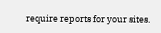require reports for your sites.